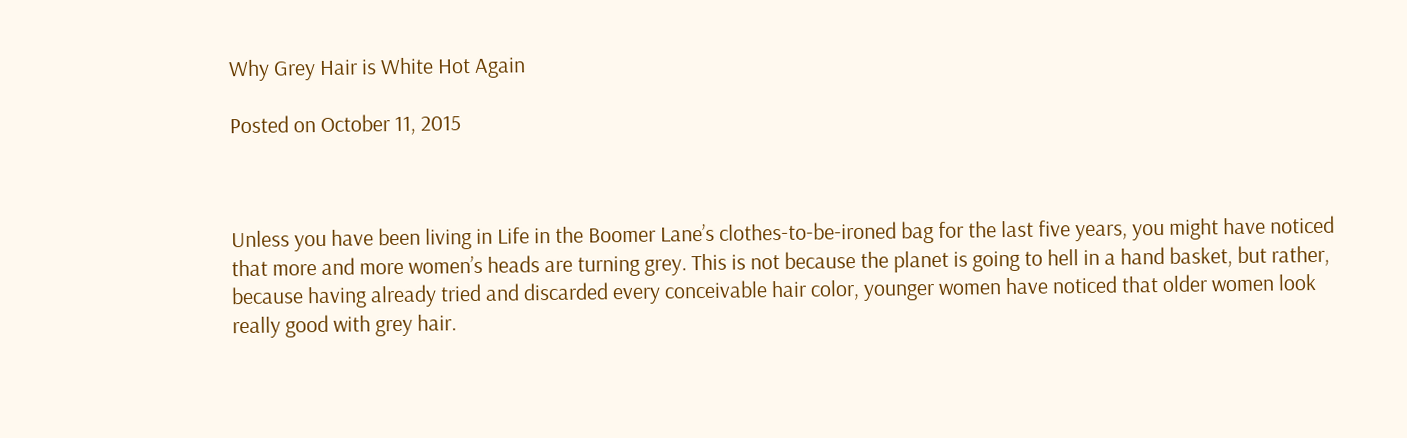Why Grey Hair is White Hot Again

Posted on October 11, 2015



Unless you have been living in Life in the Boomer Lane’s clothes-to-be-ironed bag for the last five years, you might have noticed that more and more women’s heads are turning grey. This is not because the planet is going to hell in a hand basket, but rather, because having already tried and discarded every conceivable hair color, younger women have noticed that older women look really good with grey hair.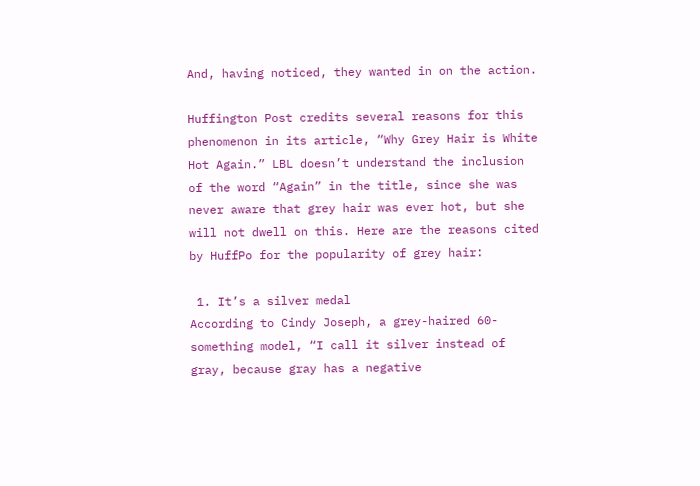And, having noticed, they wanted in on the action.

Huffington Post credits several reasons for this phenomenon in its article, “Why Grey Hair is White Hot Again.” LBL doesn’t understand the inclusion of the word “Again” in the title, since she was never aware that grey hair was ever hot, but she will not dwell on this. Here are the reasons cited by HuffPo for the popularity of grey hair:

 1. It’s a silver medal
According to Cindy Joseph, a grey-haired 60-something model, “I call it silver instead of gray, because gray has a negative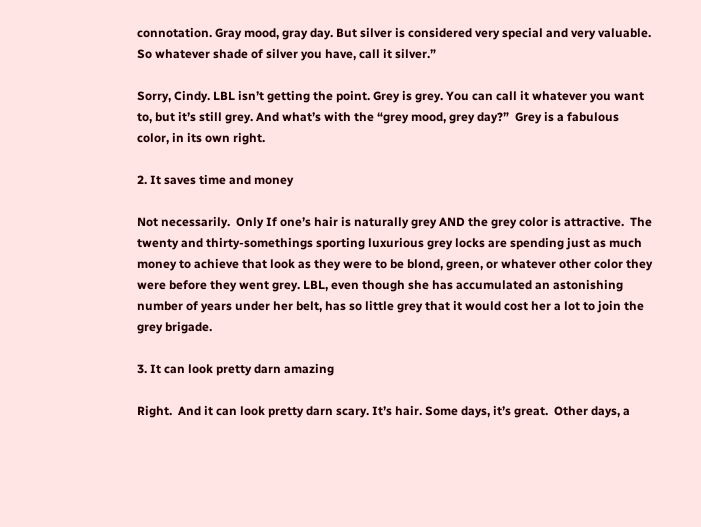connotation. Gray mood, gray day. But silver is considered very special and very valuable. So whatever shade of silver you have, call it silver.”

Sorry, Cindy. LBL isn’t getting the point. Grey is grey. You can call it whatever you want to, but it’s still grey. And what’s with the “grey mood, grey day?”  Grey is a fabulous color, in its own right.

2. It saves time and money

Not necessarily.  Only If one’s hair is naturally grey AND the grey color is attractive.  The twenty and thirty-somethings sporting luxurious grey locks are spending just as much money to achieve that look as they were to be blond, green, or whatever other color they were before they went grey. LBL, even though she has accumulated an astonishing number of years under her belt, has so little grey that it would cost her a lot to join the grey brigade.

3. It can look pretty darn amazing

Right.  And it can look pretty darn scary. It’s hair. Some days, it’s great.  Other days, a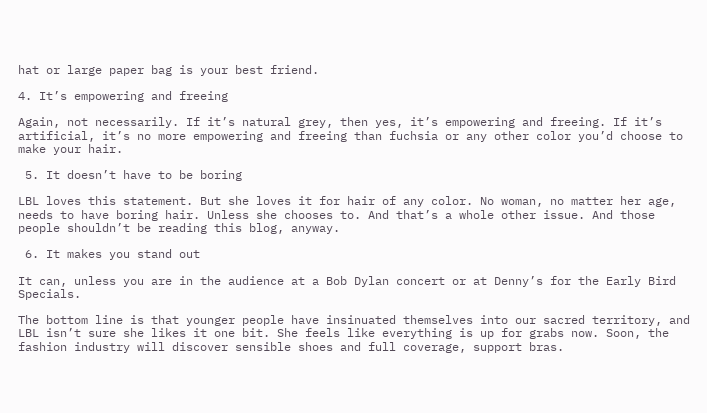hat or large paper bag is your best friend.

4. It’s empowering and freeing

Again, not necessarily. If it’s natural grey, then yes, it’s empowering and freeing. If it’s artificial, it’s no more empowering and freeing than fuchsia or any other color you’d choose to make your hair.

 5. It doesn’t have to be boring

LBL loves this statement. But she loves it for hair of any color. No woman, no matter her age, needs to have boring hair. Unless she chooses to. And that’s a whole other issue. And those people shouldn’t be reading this blog, anyway.

 6. It makes you stand out

It can, unless you are in the audience at a Bob Dylan concert or at Denny’s for the Early Bird Specials.

The bottom line is that younger people have insinuated themselves into our sacred territory, and LBL isn’t sure she likes it one bit. She feels like everything is up for grabs now. Soon, the fashion industry will discover sensible shoes and full coverage, support bras.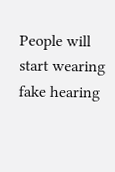People will start wearing fake hearing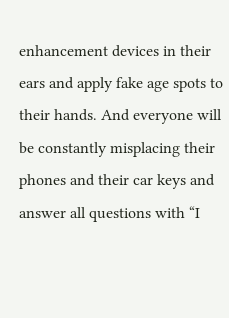enhancement devices in their ears and apply fake age spots to their hands. And everyone will be constantly misplacing their phones and their car keys and answer all questions with “I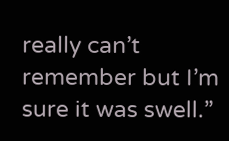really can’t remember but I’m sure it was swell.”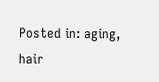Posted in: aging, hair